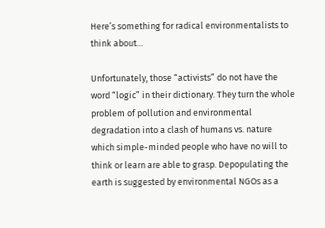Here’s something for radical environmentalists to think about…

Unfortunately, those “activists” do not have the word “logic” in their dictionary. They turn the whole problem of pollution and environmental degradation into a clash of humans vs. nature which simple-minded people who have no will to think or learn are able to grasp. Depopulating the earth is suggested by environmental NGOs as a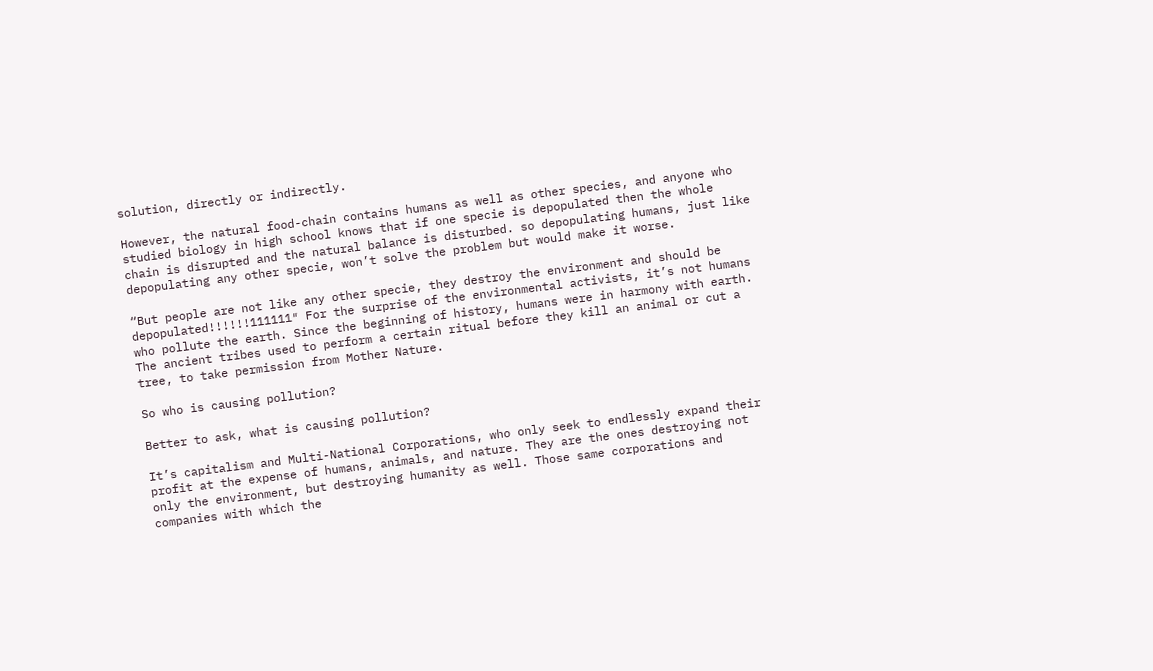solution, directly or indirectly.

However, the natural food-chain contains humans as well as other species, and anyone who studied biology in high school knows that if one specie is depopulated then the whole chain is disrupted and the natural balance is disturbed. so depopulating humans, just like depopulating any other specie, won’t solve the problem but would make it worse.

“But people are not like any other specie, they destroy the environment and should be depopulated!!!!!!111111″ For the surprise of the environmental activists, it’s not humans who pollute the earth. Since the beginning of history, humans were in harmony with earth. The ancient tribes used to perform a certain ritual before they kill an animal or cut a tree, to take permission from Mother Nature.

So who is causing pollution?

Better to ask, what is causing pollution?

It’s capitalism and Multi-National Corporations, who only seek to endlessly expand their profit at the expense of humans, animals, and nature. They are the ones destroying not only the environment, but destroying humanity as well. Those same corporations and companies with which the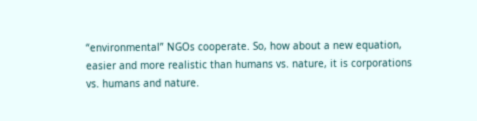“environmental” NGOs cooperate. So, how about a new equation, easier and more realistic than humans vs. nature, it is corporations vs. humans and nature.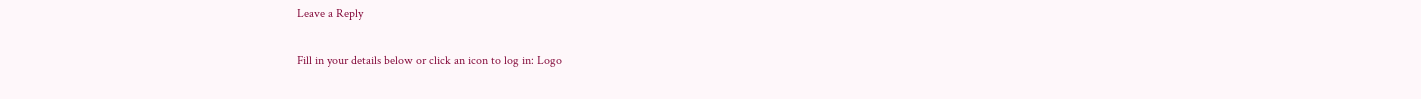Leave a Reply

Fill in your details below or click an icon to log in: Logo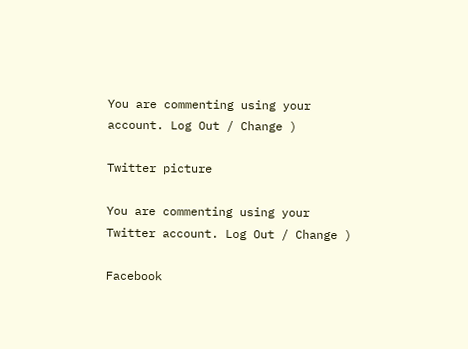You are commenting using your account. Log Out / Change )

Twitter picture

You are commenting using your Twitter account. Log Out / Change )

Facebook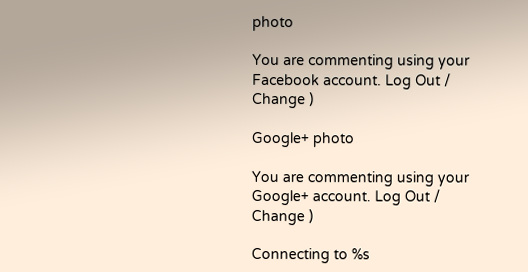photo

You are commenting using your Facebook account. Log Out / Change )

Google+ photo

You are commenting using your Google+ account. Log Out / Change )

Connecting to %s